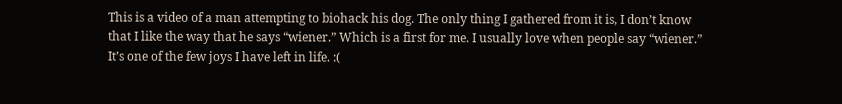This is a video of a man attempting to biohack his dog. The only thing I gathered from it is, I don’t know that I like the way that he says “wiener.” Which is a first for me. I usually love when people say “wiener.” It’s one of the few joys I have left in life. :(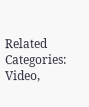Related Categories: Video,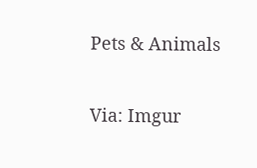Pets & Animals

Via: Imgur